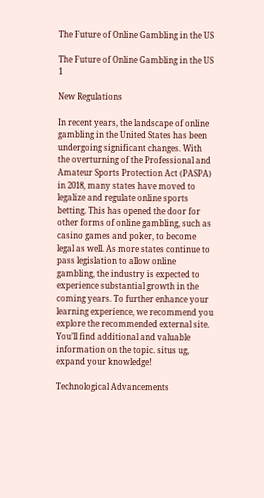The Future of Online Gambling in the US

The Future of Online Gambling in the US 1

New Regulations

In recent years, the landscape of online gambling in the United States has been undergoing significant changes. With the overturning of the Professional and Amateur Sports Protection Act (PASPA) in 2018, many states have moved to legalize and regulate online sports betting. This has opened the door for other forms of online gambling, such as casino games and poker, to become legal as well. As more states continue to pass legislation to allow online gambling, the industry is expected to experience substantial growth in the coming years. To further enhance your learning experience, we recommend you explore the recommended external site. You’ll find additional and valuable information on the topic. situs ug, expand your knowledge!

Technological Advancements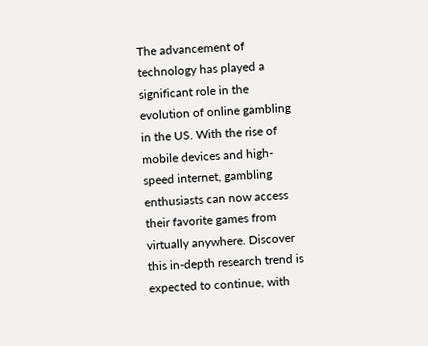The advancement of technology has played a significant role in the evolution of online gambling in the US. With the rise of mobile devices and high-speed internet, gambling enthusiasts can now access their favorite games from virtually anywhere. Discover this in-depth research trend is expected to continue, with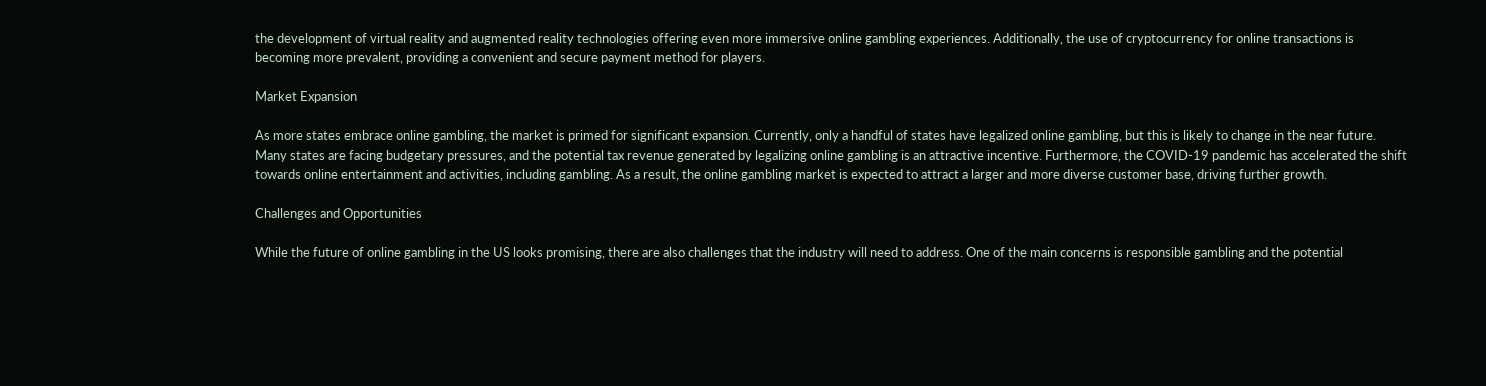the development of virtual reality and augmented reality technologies offering even more immersive online gambling experiences. Additionally, the use of cryptocurrency for online transactions is becoming more prevalent, providing a convenient and secure payment method for players.

Market Expansion

As more states embrace online gambling, the market is primed for significant expansion. Currently, only a handful of states have legalized online gambling, but this is likely to change in the near future. Many states are facing budgetary pressures, and the potential tax revenue generated by legalizing online gambling is an attractive incentive. Furthermore, the COVID-19 pandemic has accelerated the shift towards online entertainment and activities, including gambling. As a result, the online gambling market is expected to attract a larger and more diverse customer base, driving further growth.

Challenges and Opportunities

While the future of online gambling in the US looks promising, there are also challenges that the industry will need to address. One of the main concerns is responsible gambling and the potential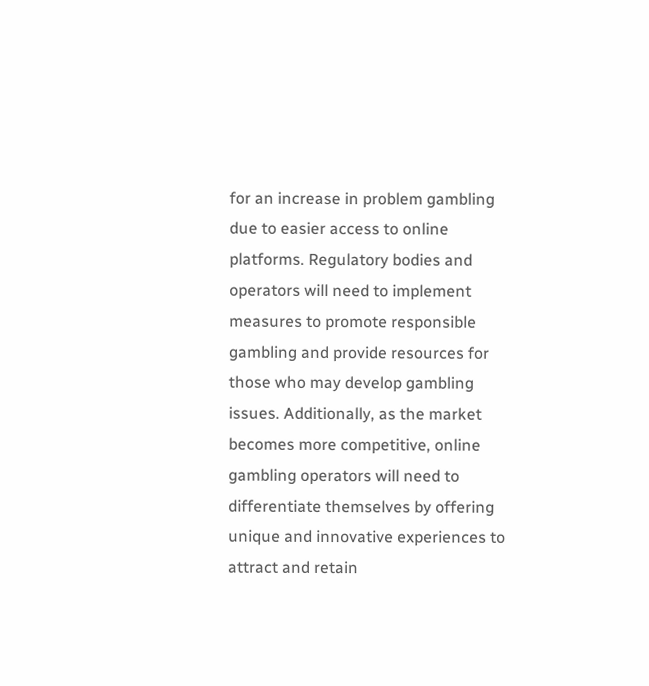for an increase in problem gambling due to easier access to online platforms. Regulatory bodies and operators will need to implement measures to promote responsible gambling and provide resources for those who may develop gambling issues. Additionally, as the market becomes more competitive, online gambling operators will need to differentiate themselves by offering unique and innovative experiences to attract and retain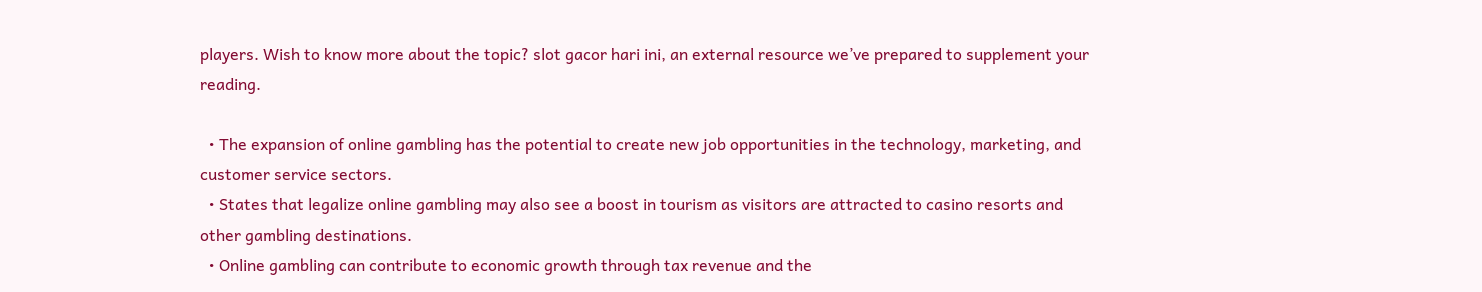players. Wish to know more about the topic? slot gacor hari ini, an external resource we’ve prepared to supplement your reading.

  • The expansion of online gambling has the potential to create new job opportunities in the technology, marketing, and customer service sectors.
  • States that legalize online gambling may also see a boost in tourism as visitors are attracted to casino resorts and other gambling destinations.
  • Online gambling can contribute to economic growth through tax revenue and the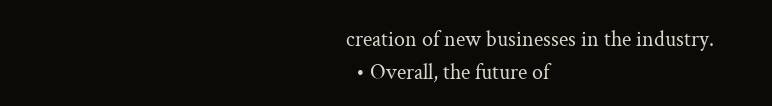creation of new businesses in the industry.
  • Overall, the future of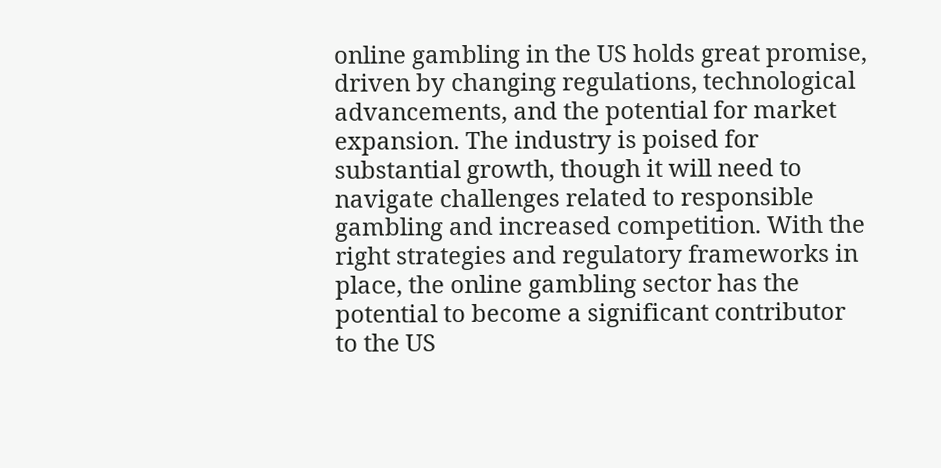online gambling in the US holds great promise, driven by changing regulations, technological advancements, and the potential for market expansion. The industry is poised for substantial growth, though it will need to navigate challenges related to responsible gambling and increased competition. With the right strategies and regulatory frameworks in place, the online gambling sector has the potential to become a significant contributor to the US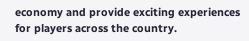economy and provide exciting experiences for players across the country.